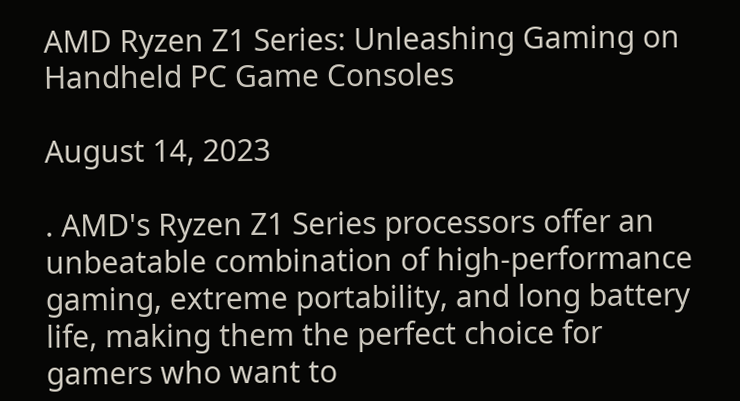AMD Ryzen Z1 Series: Unleashing Gaming on Handheld PC Game Consoles

August 14, 2023

. AMD's Ryzen Z1 Series processors offer an unbeatable combination of high-performance gaming, extreme portability, and long battery life, making them the perfect choice for gamers who want to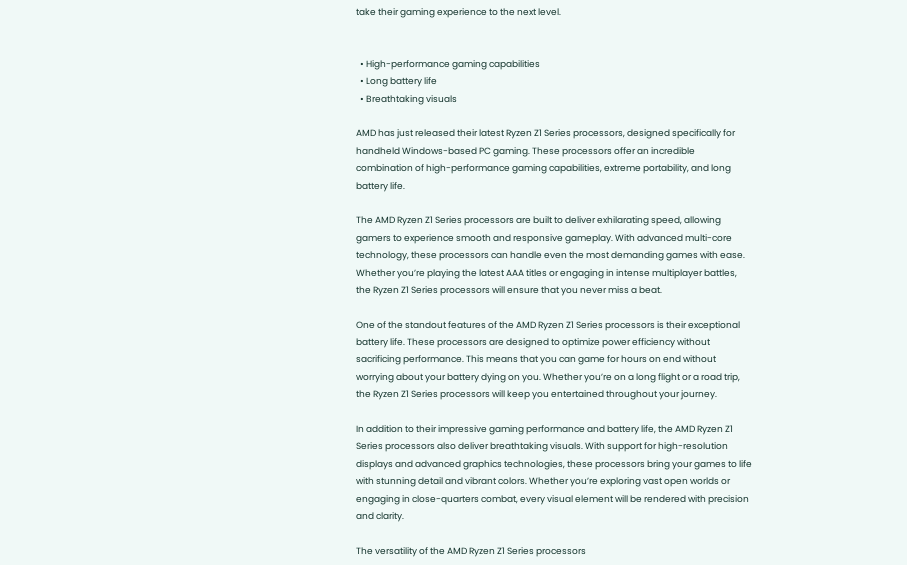take their gaming experience to the next level.


  • High-performance gaming capabilities
  • Long battery life
  • Breathtaking visuals

AMD has just released their latest Ryzen Z1 Series processors, designed specifically for handheld Windows-based PC gaming. These processors offer an incredible combination of high-performance gaming capabilities, extreme portability, and long battery life.

The AMD Ryzen Z1 Series processors are built to deliver exhilarating speed, allowing gamers to experience smooth and responsive gameplay. With advanced multi-core technology, these processors can handle even the most demanding games with ease. Whether you’re playing the latest AAA titles or engaging in intense multiplayer battles, the Ryzen Z1 Series processors will ensure that you never miss a beat.

One of the standout features of the AMD Ryzen Z1 Series processors is their exceptional battery life. These processors are designed to optimize power efficiency without sacrificing performance. This means that you can game for hours on end without worrying about your battery dying on you. Whether you’re on a long flight or a road trip, the Ryzen Z1 Series processors will keep you entertained throughout your journey.

In addition to their impressive gaming performance and battery life, the AMD Ryzen Z1 Series processors also deliver breathtaking visuals. With support for high-resolution displays and advanced graphics technologies, these processors bring your games to life with stunning detail and vibrant colors. Whether you’re exploring vast open worlds or engaging in close-quarters combat, every visual element will be rendered with precision and clarity.

The versatility of the AMD Ryzen Z1 Series processors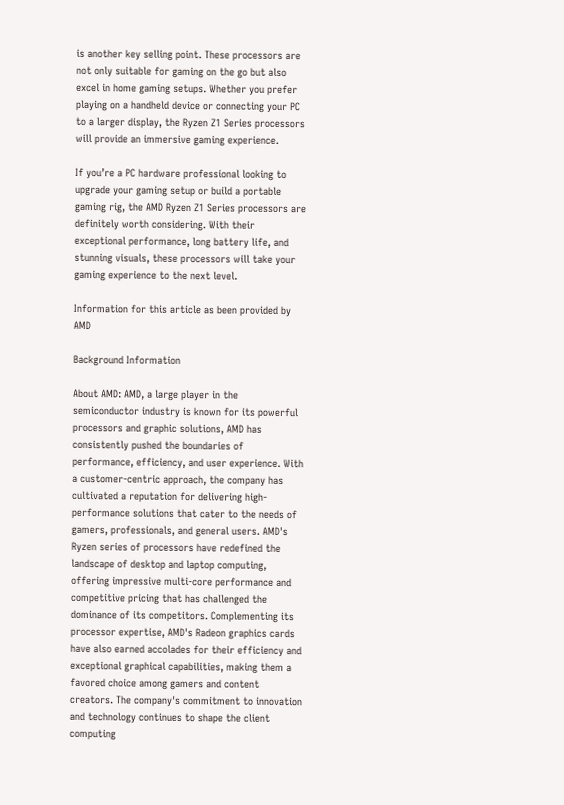is another key selling point. These processors are not only suitable for gaming on the go but also excel in home gaming setups. Whether you prefer playing on a handheld device or connecting your PC to a larger display, the Ryzen Z1 Series processors will provide an immersive gaming experience.

If you’re a PC hardware professional looking to upgrade your gaming setup or build a portable gaming rig, the AMD Ryzen Z1 Series processors are definitely worth considering. With their exceptional performance, long battery life, and stunning visuals, these processors will take your gaming experience to the next level.

Information for this article as been provided by AMD

Background Information

About AMD: AMD, a large player in the semiconductor industry is known for its powerful processors and graphic solutions, AMD has consistently pushed the boundaries of performance, efficiency, and user experience. With a customer-centric approach, the company has cultivated a reputation for delivering high-performance solutions that cater to the needs of gamers, professionals, and general users. AMD's Ryzen series of processors have redefined the landscape of desktop and laptop computing, offering impressive multi-core performance and competitive pricing that has challenged the dominance of its competitors. Complementing its processor expertise, AMD's Radeon graphics cards have also earned accolades for their efficiency and exceptional graphical capabilities, making them a favored choice among gamers and content creators. The company's commitment to innovation and technology continues to shape the client computing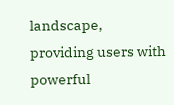landscape, providing users with powerful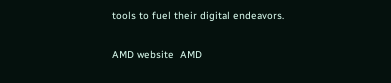tools to fuel their digital endeavors.

AMD website  AMD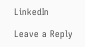LinkedIn

Leave a Reply